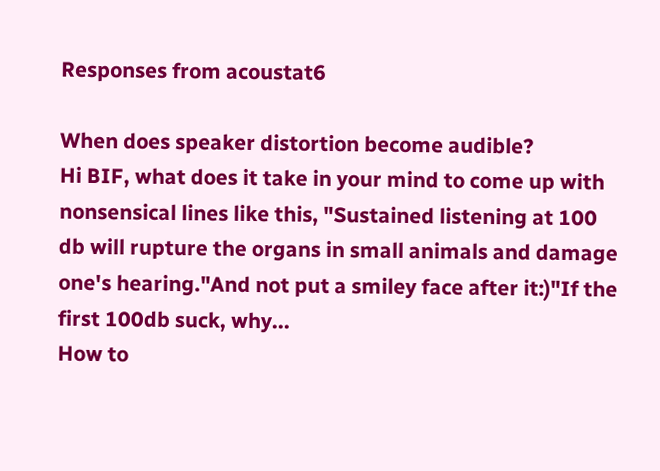Responses from acoustat6

When does speaker distortion become audible?
Hi BIF, what does it take in your mind to come up with nonsensical lines like this, "Sustained listening at 100 db will rupture the organs in small animals and damage one's hearing."And not put a smiley face after it:)"If the first 100db suck, why...
How to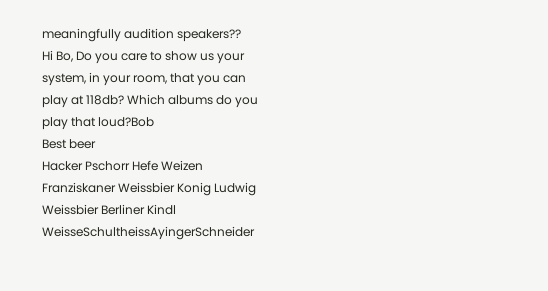meaningfully audition speakers??
Hi Bo, Do you care to show us your system, in your room, that you can play at 118db? Which albums do you play that loud?Bob
Best beer
Hacker Pschorr Hefe Weizen Franziskaner Weissbier Konig Ludwig Weissbier Berliner Kindl WeisseSchultheissAyingerSchneider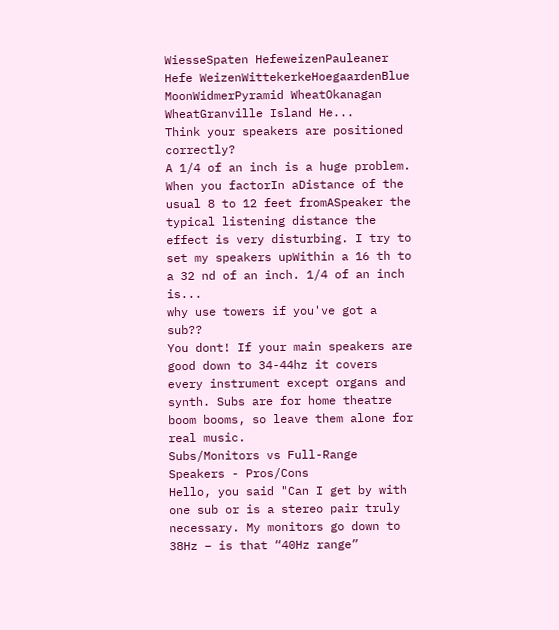WiesseSpaten HefeweizenPauleaner Hefe WeizenWittekerkeHoegaardenBlue MoonWidmerPyramid WheatOkanagan WheatGranville Island He...
Think your speakers are positioned correctly?
A 1/4 of an inch is a huge problem. When you factorIn aDistance of the usual 8 to 12 feet fromASpeaker the typical listening distance the effect is very disturbing. I try to set my speakers upWithin a 16 th to a 32 nd of an inch. 1/4 of an inch is...
why use towers if you've got a sub??
You dont! If your main speakers are good down to 34-44hz it covers every instrument except organs and synth. Subs are for home theatre boom booms, so leave them alone for real music.
Subs/Monitors vs Full-Range Speakers - Pros/Cons
Hello, you said "Can I get by with one sub or is a stereo pair truly necessary. My monitors go down to 38Hz – is that “40Hz range”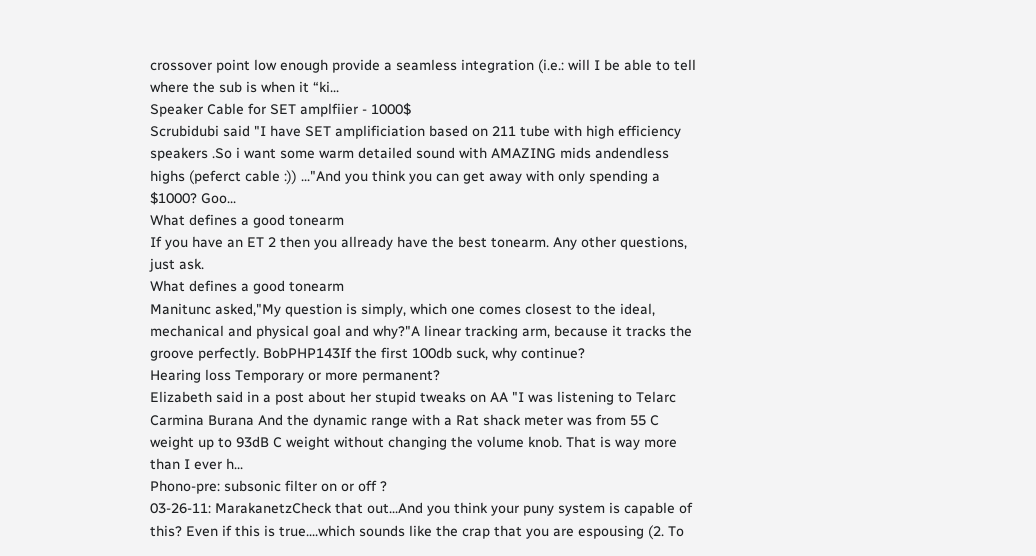crossover point low enough provide a seamless integration (i.e.: will I be able to tell where the sub is when it “ki...
Speaker Cable for SET amplfiier - 1000$
Scrubidubi said "I have SET amplificiation based on 211 tube with high efficiency speakers .So i want some warm detailed sound with AMAZING mids andendless highs (peferct cable :)) ..."And you think you can get away with only spending a $1000? Goo...
What defines a good tonearm
If you have an ET 2 then you allready have the best tonearm. Any other questions, just ask.
What defines a good tonearm
Manitunc asked,"My question is simply, which one comes closest to the ideal, mechanical and physical goal and why?"A linear tracking arm, because it tracks the groove perfectly. BobPHP143If the first 100db suck, why continue?
Hearing loss Temporary or more permanent?
Elizabeth said in a post about her stupid tweaks on AA "I was listening to Telarc Carmina Burana And the dynamic range with a Rat shack meter was from 55 C weight up to 93dB C weight without changing the volume knob. That is way more than I ever h...
Phono-pre: subsonic filter on or off ?
03-26-11: MarakanetzCheck that out...And you think your puny system is capable of this? Even if this is true....which sounds like the crap that you are espousing (2. To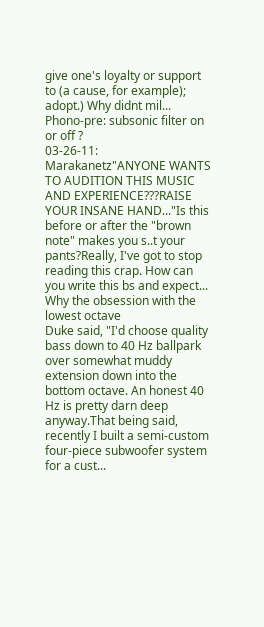give one's loyalty or support to (a cause, for example); adopt.) Why didnt mil...
Phono-pre: subsonic filter on or off ?
03-26-11: Marakanetz"ANYONE WANTS TO AUDITION THIS MUSIC AND EXPERIENCE???RAISE YOUR INSANE HAND..."Is this before or after the "brown note" makes you s..t your pants?Really, I've got to stop reading this crap. How can you write this bs and expect...
Why the obsession with the lowest octave
Duke said, "I'd choose quality bass down to 40 Hz ballpark over somewhat muddy extension down into the bottom octave. An honest 40 Hz is pretty darn deep anyway.That being said, recently I built a semi-custom four-piece subwoofer system for a cust...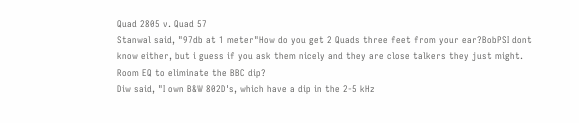Quad 2805 v. Quad 57
Stanwal said, "97db at 1 meter"How do you get 2 Quads three feet from your ear?BobPSI dont know either, but i guess if you ask them nicely and they are close talkers they just might.
Room EQ to eliminate the BBC dip?
Diw said, "I own B&W 802D's, which have a dip in the 2-5 kHz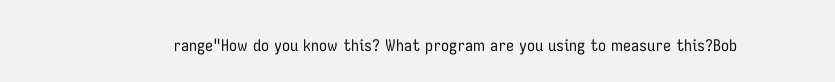range"How do you know this? What program are you using to measure this?Bob